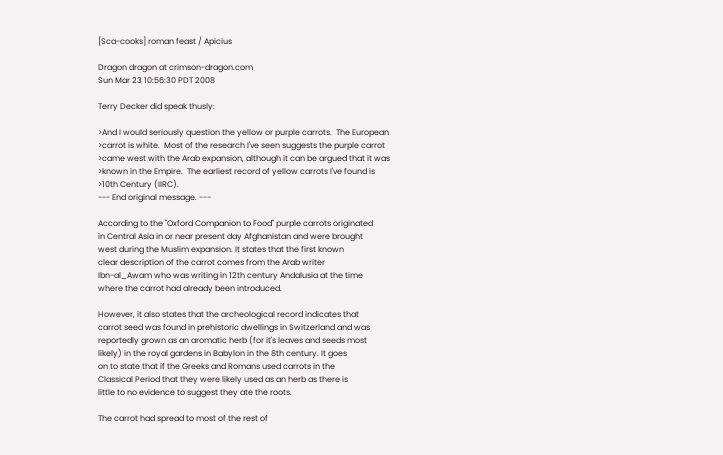[Sca-cooks] roman feast / Apicius

Dragon dragon at crimson-dragon.com
Sun Mar 23 10:56:30 PDT 2008

Terry Decker did speak thusly:

>And I would seriously question the yellow or purple carrots.  The European
>carrot is white.  Most of the research I've seen suggests the purple carrot
>came west with the Arab expansion, although it can be argued that it was
>known in the Empire.  The earliest record of yellow carrots I've found is
>10th Century (IIRC).
--- End original message. ---

According to the "Oxford Companion to Food" purple carrots originated
in Central Asia in or near present day Afghanistan and were brought
west during the Muslim expansion. It states that the first known
clear description of the carrot comes from the Arab writer
Ibn-al_Awam who was writing in 12th century Andalusia at the time
where the carrot had already been introduced.

However, it also states that the archeological record indicates that
carrot seed was found in prehistoric dwellings in Switzerland and was
reportedly grown as an aromatic herb (for it's leaves and seeds most
likely) in the royal gardens in Babylon in the 8th century. It goes
on to state that if the Greeks and Romans used carrots in the
Classical Period that they were likely used as an herb as there is
little to no evidence to suggest they ate the roots.

The carrot had spread to most of the rest of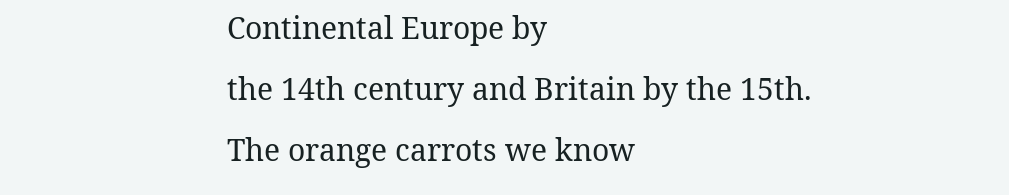Continental Europe by
the 14th century and Britain by the 15th. The orange carrots we know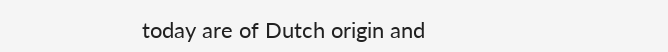today are of Dutch origin and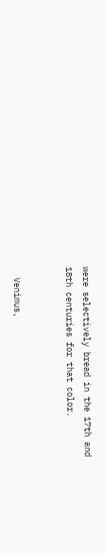were selectively bread in the 17th and
18th centuries for that color.


  Venimus,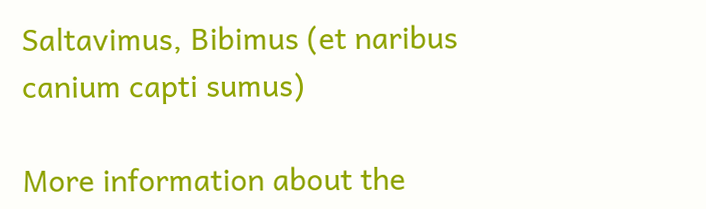Saltavimus, Bibimus (et naribus canium capti sumus)

More information about the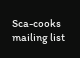Sca-cooks mailing list